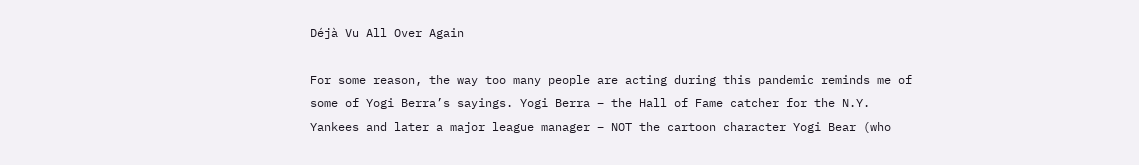Déjà Vu All Over Again

For some reason, the way too many people are acting during this pandemic reminds me of some of Yogi Berra’s sayings. Yogi Berra – the Hall of Fame catcher for the N.Y. Yankees and later a major league manager – NOT the cartoon character Yogi Bear (who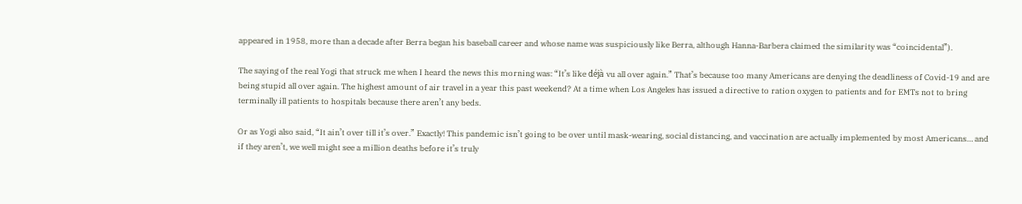appeared in 1958, more than a decade after Berra began his baseball career and whose name was suspiciously like Berra, although Hanna-Barbera claimed the similarity was “coincidental”).

The saying of the real Yogi that struck me when I heard the news this morning was: “It’s like déjà vu all over again.” That’s because too many Americans are denying the deadliness of Covid-19 and are being stupid all over again. The highest amount of air travel in a year this past weekend? At a time when Los Angeles has issued a directive to ration oxygen to patients and for EMTs not to bring terminally ill patients to hospitals because there aren’t any beds.

Or as Yogi also said, “It ain’t over till it’s over.” Exactly! This pandemic isn’t going to be over until mask-wearing, social distancing, and vaccination are actually implemented by most Americans… and if they aren’t, we well might see a million deaths before it’s truly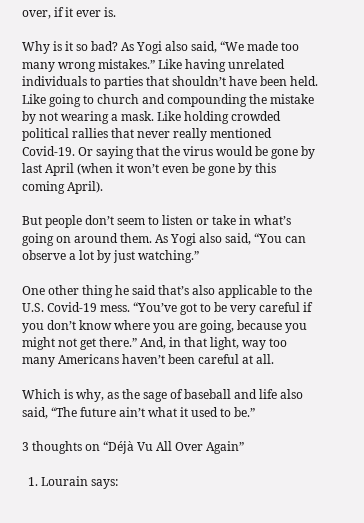over, if it ever is.

Why is it so bad? As Yogi also said, “We made too many wrong mistakes.” Like having unrelated individuals to parties that shouldn’t have been held. Like going to church and compounding the mistake by not wearing a mask. Like holding crowded political rallies that never really mentioned Covid-19. Or saying that the virus would be gone by last April (when it won’t even be gone by this coming April).

But people don’t seem to listen or take in what’s going on around them. As Yogi also said, “You can observe a lot by just watching.”

One other thing he said that’s also applicable to the U.S. Covid-19 mess. “You’ve got to be very careful if you don’t know where you are going, because you might not get there.” And, in that light, way too many Americans haven’t been careful at all.

Which is why, as the sage of baseball and life also said, “The future ain’t what it used to be.”

3 thoughts on “Déjà Vu All Over Again”

  1. Lourain says: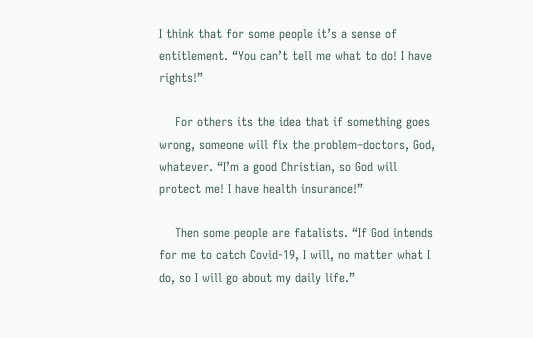I think that for some people it’s a sense of entitlement. “You can’t tell me what to do! I have rights!”

    For others its the idea that if something goes wrong, someone will fix the problem–doctors, God, whatever. “I’m a good Christian, so God will protect me! I have health insurance!”

    Then some people are fatalists. “If God intends for me to catch Covid-19, I will, no matter what I do, so I will go about my daily life.”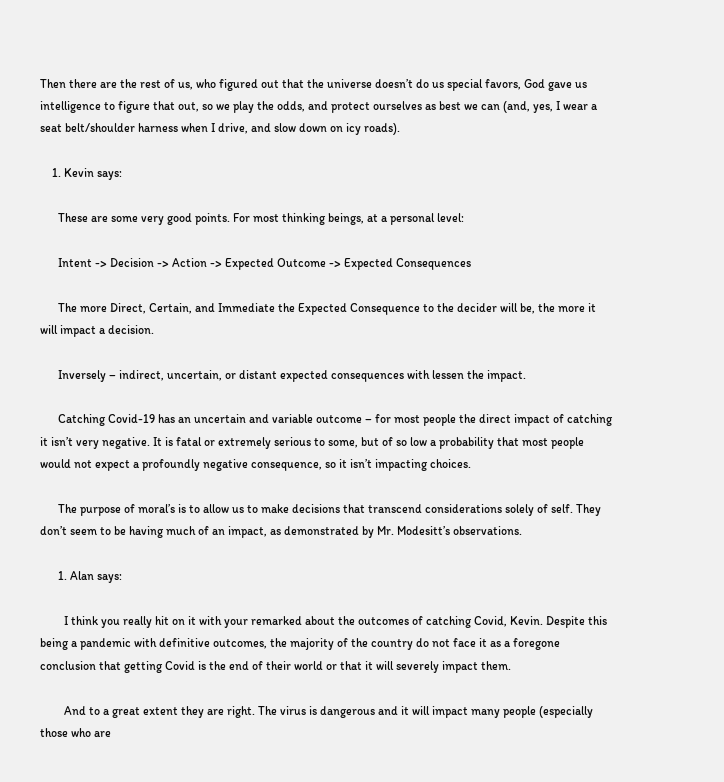Then there are the rest of us, who figured out that the universe doesn’t do us special favors, God gave us intelligence to figure that out, so we play the odds, and protect ourselves as best we can (and, yes, I wear a seat belt/shoulder harness when I drive, and slow down on icy roads).

    1. Kevin says:

      These are some very good points. For most thinking beings, at a personal level:

      Intent -> Decision -> Action -> Expected Outcome -> Expected Consequences

      The more Direct, Certain, and Immediate the Expected Consequence to the decider will be, the more it will impact a decision.

      Inversely – indirect, uncertain, or distant expected consequences with lessen the impact.

      Catching Covid-19 has an uncertain and variable outcome – for most people the direct impact of catching it isn’t very negative. It is fatal or extremely serious to some, but of so low a probability that most people would not expect a profoundly negative consequence, so it isn’t impacting choices.

      The purpose of moral’s is to allow us to make decisions that transcend considerations solely of self. They don’t seem to be having much of an impact, as demonstrated by Mr. Modesitt’s observations.

      1. Alan says:

        I think you really hit on it with your remarked about the outcomes of catching Covid, Kevin. Despite this being a pandemic with definitive outcomes, the majority of the country do not face it as a foregone conclusion that getting Covid is the end of their world or that it will severely impact them.

        And to a great extent they are right. The virus is dangerous and it will impact many people (especially those who are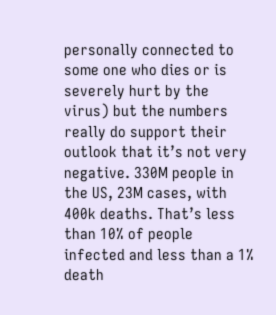personally connected to some one who dies or is severely hurt by the virus) but the numbers really do support their outlook that it’s not very negative. 330M people in the US, 23M cases, with 400k deaths. That’s less than 10% of people infected and less than a 1% death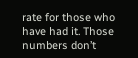rate for those who have had it. Those numbers don’t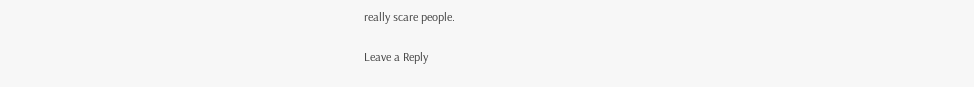really scare people.

Leave a Reply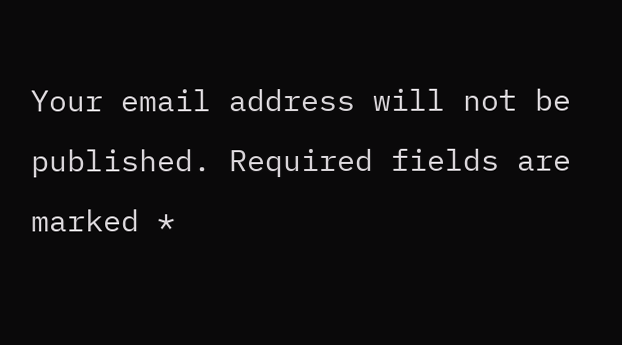Your email address will not be published. Required fields are marked *